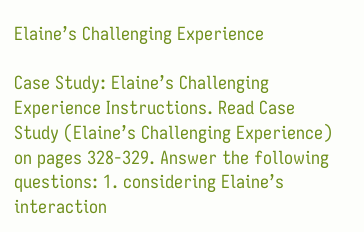Elaine’s Challenging Experience

Case Study: Elaine’s Challenging Experience Instructions. Read Case Study (Elaine’s Challenging Experience) on pages 328-329. Answer the following questions: 1. considering Elaine’s interaction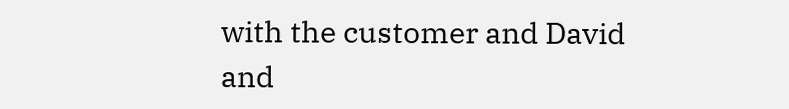with the customer and David and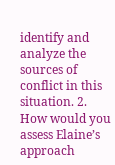identify and analyze the sources of conflict in this situation. 2. How would you assess Elaine’s approach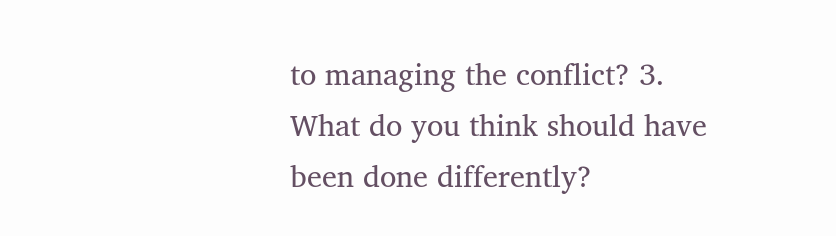to managing the conflict? 3. What do you think should have been done differently?